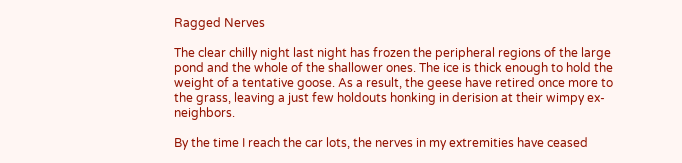Ragged Nerves

The clear chilly night last night has frozen the peripheral regions of the large pond and the whole of the shallower ones. The ice is thick enough to hold the weight of a tentative goose. As a result, the geese have retired once more to the grass, leaving a just few holdouts honking in derision at their wimpy ex-neighbors.

By the time I reach the car lots, the nerves in my extremities have ceased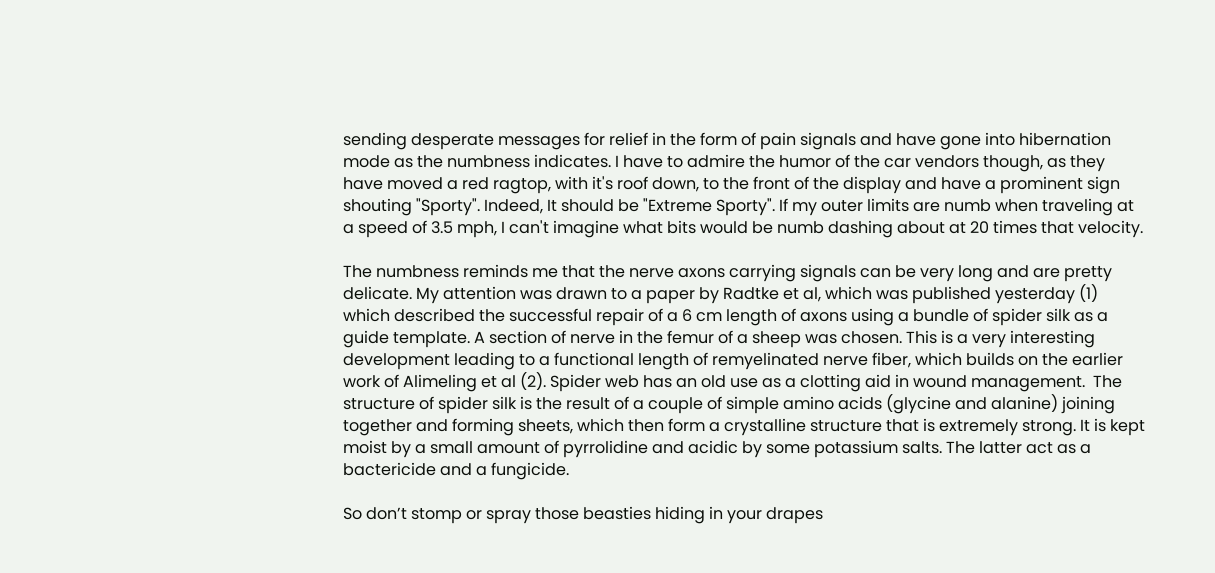sending desperate messages for relief in the form of pain signals and have gone into hibernation mode as the numbness indicates. I have to admire the humor of the car vendors though, as they have moved a red ragtop, with it's roof down, to the front of the display and have a prominent sign shouting "Sporty". Indeed, It should be "Extreme Sporty". If my outer limits are numb when traveling at a speed of 3.5 mph, I can't imagine what bits would be numb dashing about at 20 times that velocity.

The numbness reminds me that the nerve axons carrying signals can be very long and are pretty delicate. My attention was drawn to a paper by Radtke et al, which was published yesterday (1) which described the successful repair of a 6 cm length of axons using a bundle of spider silk as a guide template. A section of nerve in the femur of a sheep was chosen. This is a very interesting development leading to a functional length of remyelinated nerve fiber, which builds on the earlier work of Alimeling et al (2). Spider web has an old use as a clotting aid in wound management.  The structure of spider silk is the result of a couple of simple amino acids (glycine and alanine) joining together and forming sheets, which then form a crystalline structure that is extremely strong. It is kept moist by a small amount of pyrrolidine and acidic by some potassium salts. The latter act as a bactericide and a fungicide.

So don’t stomp or spray those beasties hiding in your drapes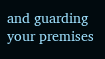and guarding your premises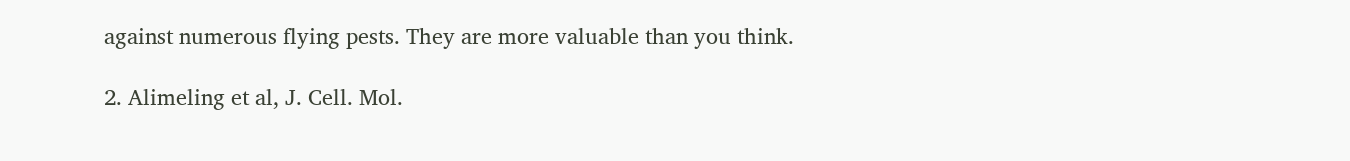against numerous flying pests. They are more valuable than you think.

2. Alimeling et al, J. Cell. Mol.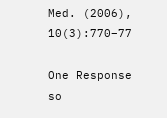Med. (2006), 10(3):770–77

One Response so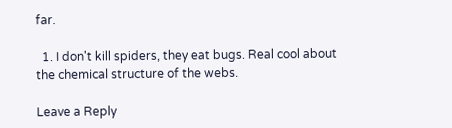far.

  1. I don't kill spiders, they eat bugs. Real cool about the chemical structure of the webs.

Leave a Reply